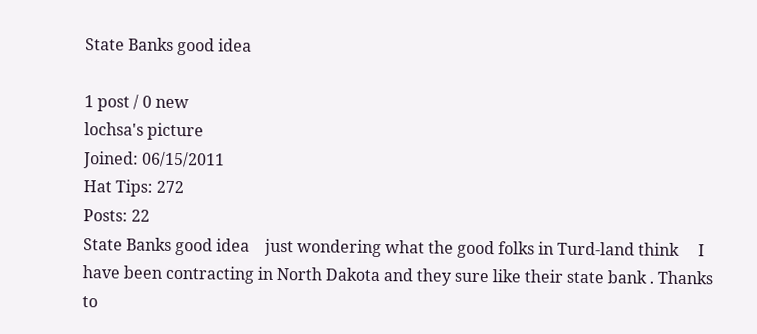State Banks good idea

1 post / 0 new
lochsa's picture
Joined: 06/15/2011
Hat Tips: 272
Posts: 22
State Banks good idea    just wondering what the good folks in Turd-land think     I have been contracting in North Dakota and they sure like their state bank . Thanks to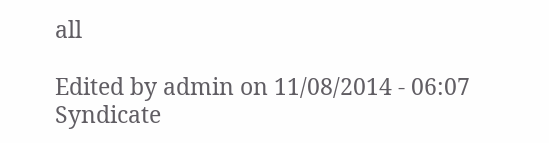all

Edited by admin on 11/08/2014 - 06:07
Syndicate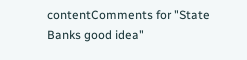contentComments for "State Banks good idea"